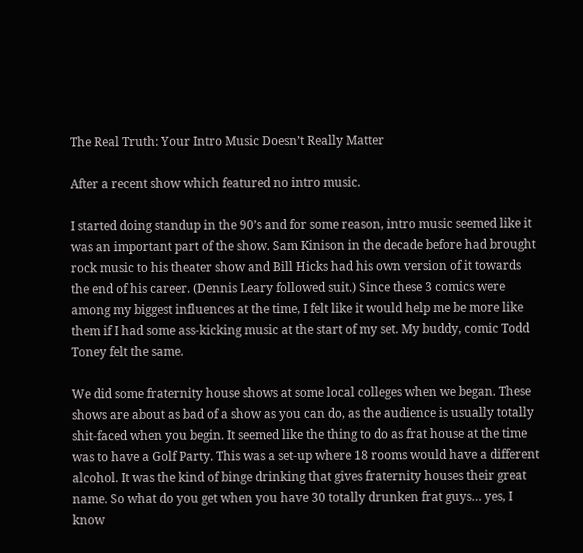The Real Truth: Your Intro Music Doesn’t Really Matter

After a recent show which featured no intro music.

I started doing standup in the 90’s and for some reason, intro music seemed like it was an important part of the show. Sam Kinison in the decade before had brought rock music to his theater show and Bill Hicks had his own version of it towards the end of his career. (Dennis Leary followed suit.) Since these 3 comics were among my biggest influences at the time, I felt like it would help me be more like them if I had some ass-kicking music at the start of my set. My buddy, comic Todd Toney felt the same.

We did some fraternity house shows at some local colleges when we began. These shows are about as bad of a show as you can do, as the audience is usually totally shit-faced when you begin. It seemed like the thing to do as frat house at the time was to have a Golf Party. This was a set-up where 18 rooms would have a different alcohol. It was the kind of binge drinking that gives fraternity houses their great name. So what do you get when you have 30 totally drunken frat guys… yes, I know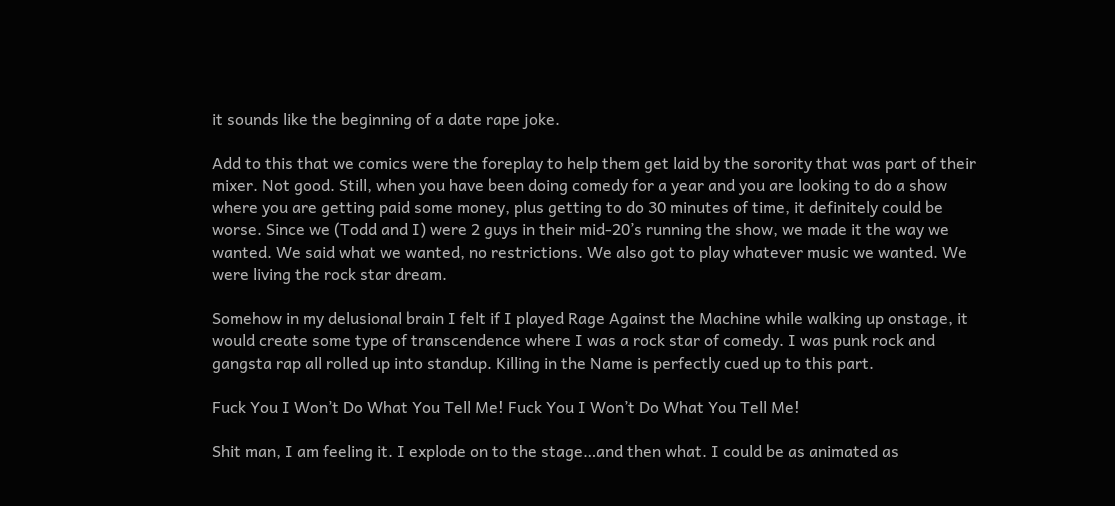it sounds like the beginning of a date rape joke.

Add to this that we comics were the foreplay to help them get laid by the sorority that was part of their mixer. Not good. Still, when you have been doing comedy for a year and you are looking to do a show where you are getting paid some money, plus getting to do 30 minutes of time, it definitely could be worse. Since we (Todd and I) were 2 guys in their mid-20’s running the show, we made it the way we wanted. We said what we wanted, no restrictions. We also got to play whatever music we wanted. We were living the rock star dream.

Somehow in my delusional brain I felt if I played Rage Against the Machine while walking up onstage, it would create some type of transcendence where I was a rock star of comedy. I was punk rock and gangsta rap all rolled up into standup. Killing in the Name is perfectly cued up to this part.

Fuck You I Won’t Do What You Tell Me! Fuck You I Won’t Do What You Tell Me!

Shit man, I am feeling it. I explode on to the stage…and then what. I could be as animated as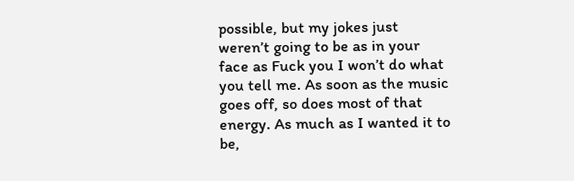possible, but my jokes just weren’t going to be as in your face as Fuck you I won’t do what you tell me. As soon as the music goes off, so does most of that energy. As much as I wanted it to be,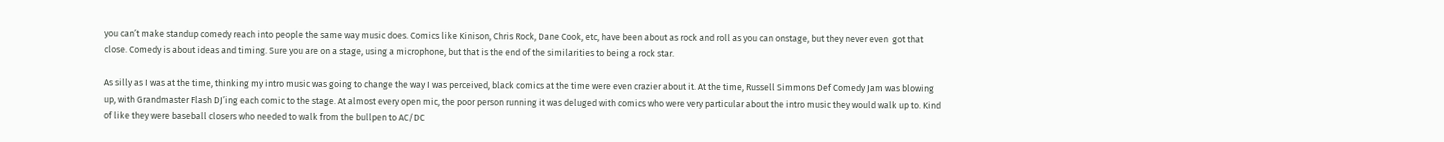you can’t make standup comedy reach into people the same way music does. Comics like Kinison, Chris Rock, Dane Cook, etc, have been about as rock and roll as you can onstage, but they never even  got that close. Comedy is about ideas and timing. Sure you are on a stage, using a microphone, but that is the end of the similarities to being a rock star.

As silly as I was at the time, thinking my intro music was going to change the way I was perceived, black comics at the time were even crazier about it. At the time, Russell Simmons Def Comedy Jam was blowing up, with Grandmaster Flash DJ’ing each comic to the stage. At almost every open mic, the poor person running it was deluged with comics who were very particular about the intro music they would walk up to. Kind of like they were baseball closers who needed to walk from the bullpen to AC/DC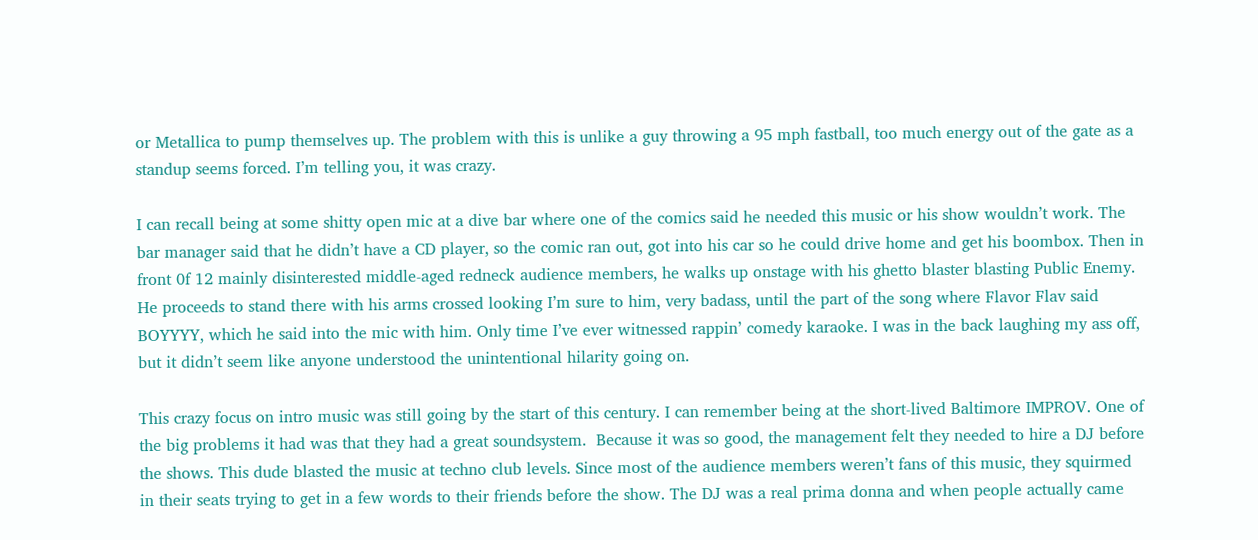or Metallica to pump themselves up. The problem with this is unlike a guy throwing a 95 mph fastball, too much energy out of the gate as a standup seems forced. I’m telling you, it was crazy.

I can recall being at some shitty open mic at a dive bar where one of the comics said he needed this music or his show wouldn’t work. The bar manager said that he didn’t have a CD player, so the comic ran out, got into his car so he could drive home and get his boombox. Then in front 0f 12 mainly disinterested middle-aged redneck audience members, he walks up onstage with his ghetto blaster blasting Public Enemy. He proceeds to stand there with his arms crossed looking I’m sure to him, very badass, until the part of the song where Flavor Flav said BOYYYY, which he said into the mic with him. Only time I’ve ever witnessed rappin’ comedy karaoke. I was in the back laughing my ass off, but it didn’t seem like anyone understood the unintentional hilarity going on.

This crazy focus on intro music was still going by the start of this century. I can remember being at the short-lived Baltimore IMPROV. One of the big problems it had was that they had a great soundsystem.  Because it was so good, the management felt they needed to hire a DJ before the shows. This dude blasted the music at techno club levels. Since most of the audience members weren’t fans of this music, they squirmed in their seats trying to get in a few words to their friends before the show. The DJ was a real prima donna and when people actually came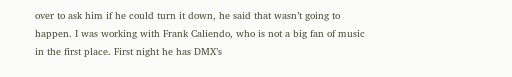over to ask him if he could turn it down, he said that wasn’t going to happen. I was working with Frank Caliendo, who is not a big fan of music in the first place. First night he has DMX’s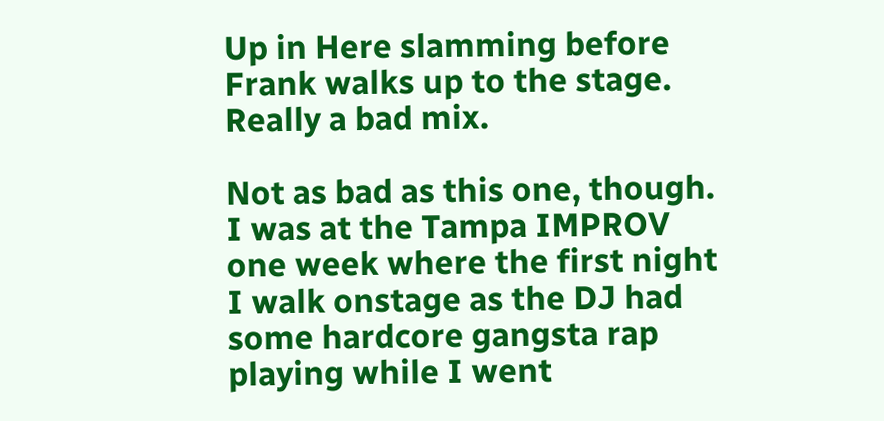Up in Here slamming before Frank walks up to the stage. Really a bad mix.

Not as bad as this one, though. I was at the Tampa IMPROV one week where the first night I walk onstage as the DJ had some hardcore gangsta rap playing while I went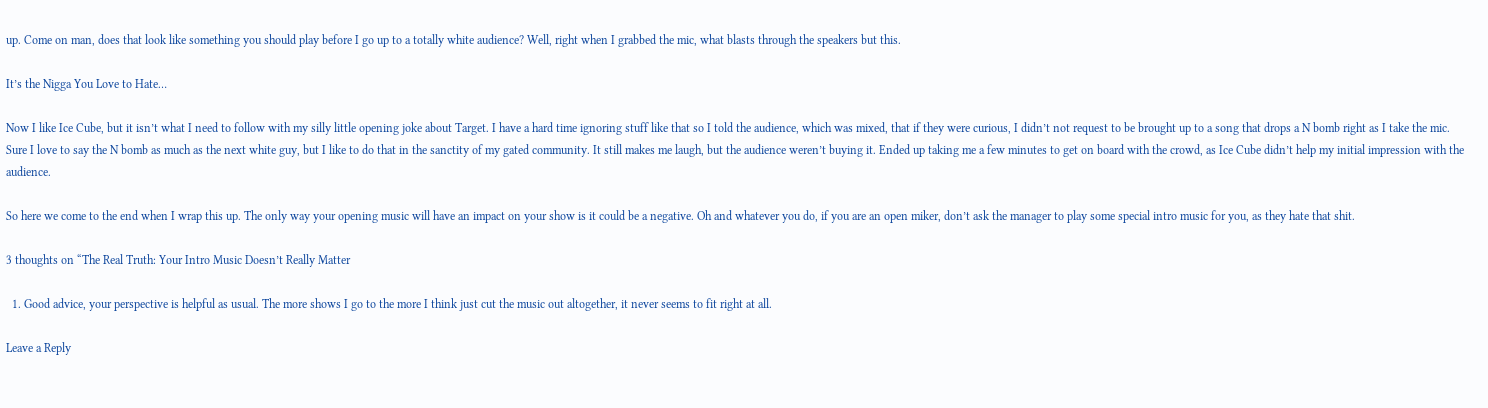up. Come on man, does that look like something you should play before I go up to a totally white audience? Well, right when I grabbed the mic, what blasts through the speakers but this.

It’s the Nigga You Love to Hate…

Now I like Ice Cube, but it isn’t what I need to follow with my silly little opening joke about Target. I have a hard time ignoring stuff like that so I told the audience, which was mixed, that if they were curious, I didn’t not request to be brought up to a song that drops a N bomb right as I take the mic. Sure I love to say the N bomb as much as the next white guy, but I like to do that in the sanctity of my gated community. It still makes me laugh, but the audience weren’t buying it. Ended up taking me a few minutes to get on board with the crowd, as Ice Cube didn’t help my initial impression with the audience.

So here we come to the end when I wrap this up. The only way your opening music will have an impact on your show is it could be a negative. Oh and whatever you do, if you are an open miker, don’t ask the manager to play some special intro music for you, as they hate that shit.

3 thoughts on “The Real Truth: Your Intro Music Doesn’t Really Matter

  1. Good advice, your perspective is helpful as usual. The more shows I go to the more I think just cut the music out altogether, it never seems to fit right at all.

Leave a Reply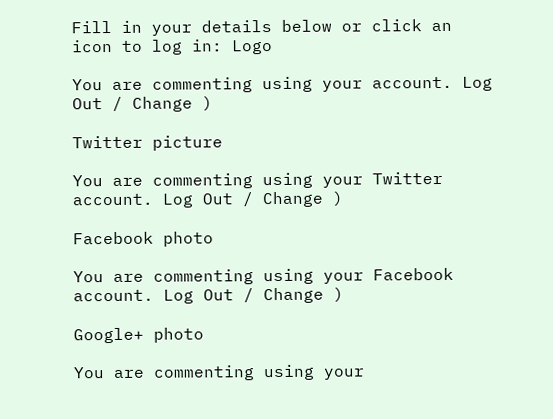Fill in your details below or click an icon to log in: Logo

You are commenting using your account. Log Out / Change )

Twitter picture

You are commenting using your Twitter account. Log Out / Change )

Facebook photo

You are commenting using your Facebook account. Log Out / Change )

Google+ photo

You are commenting using your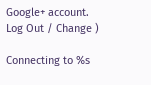Google+ account. Log Out / Change )

Connecting to %s